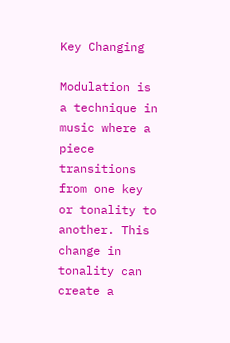Key Changing

Modulation is a technique in music where a piece transitions from one key or tonality to another. This change in tonality can create a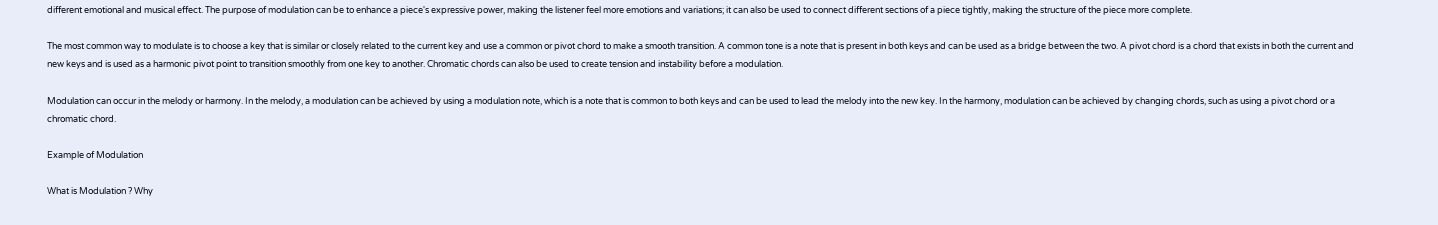different emotional and musical effect. The purpose of modulation can be to enhance a piece's expressive power, making the listener feel more emotions and variations; it can also be used to connect different sections of a piece tightly, making the structure of the piece more complete.

The most common way to modulate is to choose a key that is similar or closely related to the current key and use a common or pivot chord to make a smooth transition. A common tone is a note that is present in both keys and can be used as a bridge between the two. A pivot chord is a chord that exists in both the current and new keys and is used as a harmonic pivot point to transition smoothly from one key to another. Chromatic chords can also be used to create tension and instability before a modulation.

Modulation can occur in the melody or harmony. In the melody, a modulation can be achieved by using a modulation note, which is a note that is common to both keys and can be used to lead the melody into the new key. In the harmony, modulation can be achieved by changing chords, such as using a pivot chord or a chromatic chord.

Example of Modulation

What is Modulation ? Why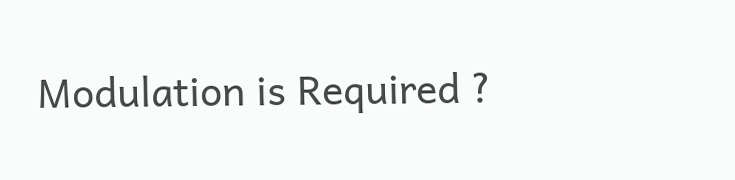Modulation is Required ?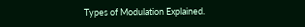Types of Modulation Explained.